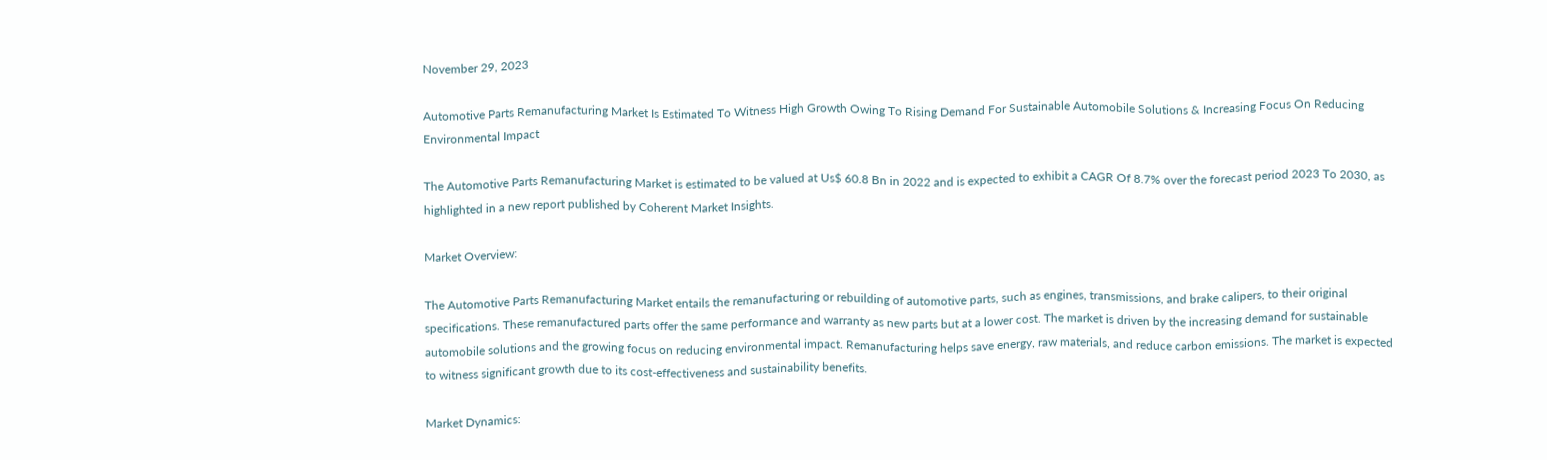November 29, 2023

Automotive Parts Remanufacturing Market Is Estimated To Witness High Growth Owing To Rising Demand For Sustainable Automobile Solutions & Increasing Focus On Reducing Environmental Impact

The Automotive Parts Remanufacturing Market is estimated to be valued at Us$ 60.8 Bn in 2022 and is expected to exhibit a CAGR Of 8.7% over the forecast period 2023 To 2030, as highlighted in a new report published by Coherent Market Insights.

Market Overview:

The Automotive Parts Remanufacturing Market entails the remanufacturing or rebuilding of automotive parts, such as engines, transmissions, and brake calipers, to their original specifications. These remanufactured parts offer the same performance and warranty as new parts but at a lower cost. The market is driven by the increasing demand for sustainable automobile solutions and the growing focus on reducing environmental impact. Remanufacturing helps save energy, raw materials, and reduce carbon emissions. The market is expected to witness significant growth due to its cost-effectiveness and sustainability benefits.

Market Dynamics: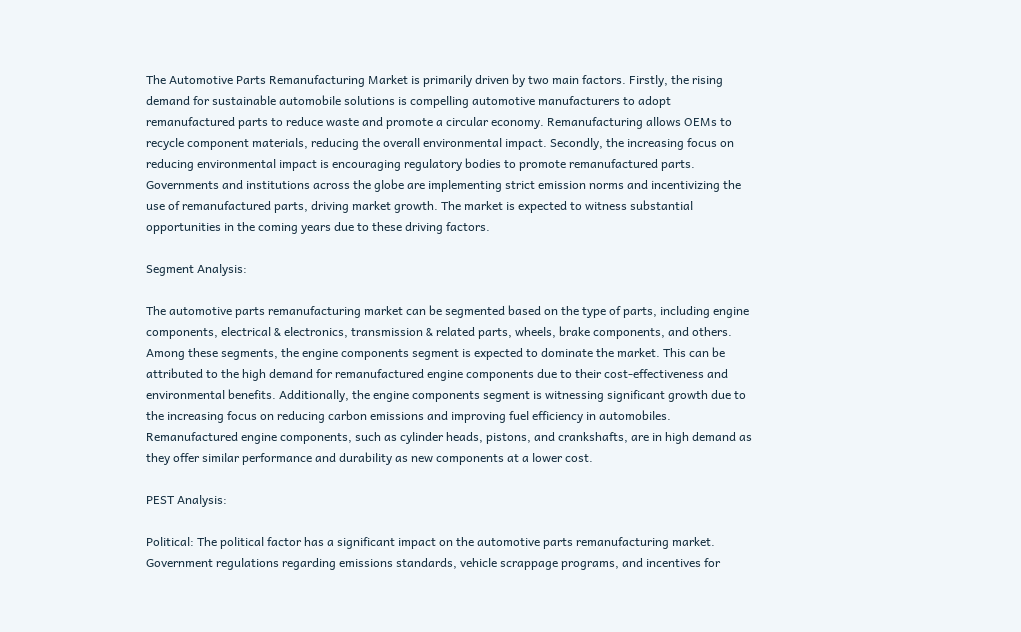The Automotive Parts Remanufacturing Market is primarily driven by two main factors. Firstly, the rising demand for sustainable automobile solutions is compelling automotive manufacturers to adopt remanufactured parts to reduce waste and promote a circular economy. Remanufacturing allows OEMs to recycle component materials, reducing the overall environmental impact. Secondly, the increasing focus on reducing environmental impact is encouraging regulatory bodies to promote remanufactured parts. Governments and institutions across the globe are implementing strict emission norms and incentivizing the use of remanufactured parts, driving market growth. The market is expected to witness substantial opportunities in the coming years due to these driving factors.

Segment Analysis:

The automotive parts remanufacturing market can be segmented based on the type of parts, including engine components, electrical & electronics, transmission & related parts, wheels, brake components, and others. Among these segments, the engine components segment is expected to dominate the market. This can be attributed to the high demand for remanufactured engine components due to their cost-effectiveness and environmental benefits. Additionally, the engine components segment is witnessing significant growth due to the increasing focus on reducing carbon emissions and improving fuel efficiency in automobiles. Remanufactured engine components, such as cylinder heads, pistons, and crankshafts, are in high demand as they offer similar performance and durability as new components at a lower cost.

PEST Analysis:

Political: The political factor has a significant impact on the automotive parts remanufacturing market. Government regulations regarding emissions standards, vehicle scrappage programs, and incentives for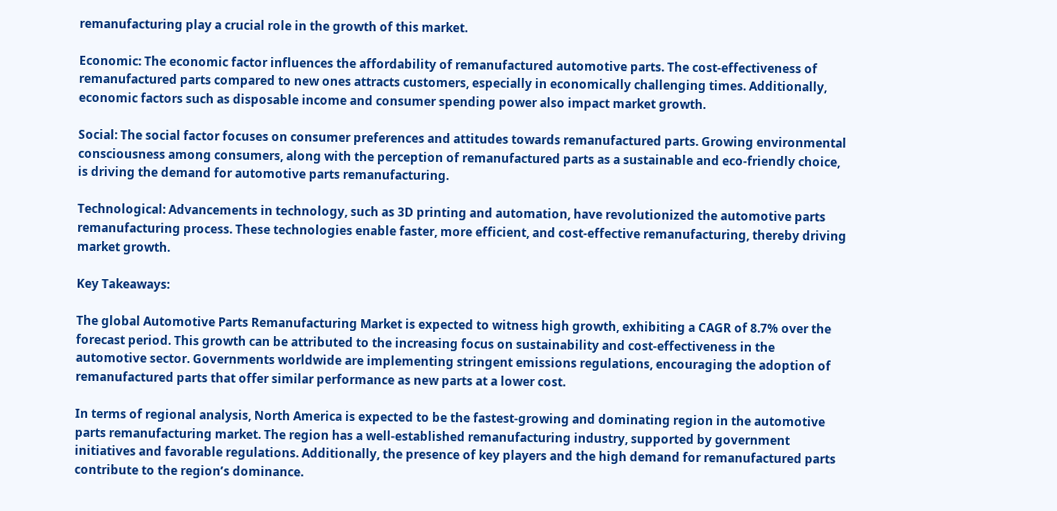remanufacturing play a crucial role in the growth of this market.

Economic: The economic factor influences the affordability of remanufactured automotive parts. The cost-effectiveness of remanufactured parts compared to new ones attracts customers, especially in economically challenging times. Additionally, economic factors such as disposable income and consumer spending power also impact market growth.

Social: The social factor focuses on consumer preferences and attitudes towards remanufactured parts. Growing environmental consciousness among consumers, along with the perception of remanufactured parts as a sustainable and eco-friendly choice, is driving the demand for automotive parts remanufacturing.

Technological: Advancements in technology, such as 3D printing and automation, have revolutionized the automotive parts remanufacturing process. These technologies enable faster, more efficient, and cost-effective remanufacturing, thereby driving market growth.

Key Takeaways:

The global Automotive Parts Remanufacturing Market is expected to witness high growth, exhibiting a CAGR of 8.7% over the forecast period. This growth can be attributed to the increasing focus on sustainability and cost-effectiveness in the automotive sector. Governments worldwide are implementing stringent emissions regulations, encouraging the adoption of remanufactured parts that offer similar performance as new parts at a lower cost.

In terms of regional analysis, North America is expected to be the fastest-growing and dominating region in the automotive parts remanufacturing market. The region has a well-established remanufacturing industry, supported by government initiatives and favorable regulations. Additionally, the presence of key players and the high demand for remanufactured parts contribute to the region’s dominance.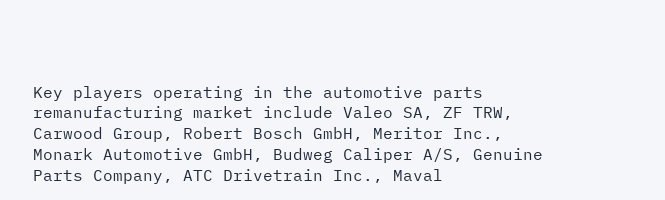Key players operating in the automotive parts remanufacturing market include Valeo SA, ZF TRW, Carwood Group, Robert Bosch GmbH, Meritor Inc., Monark Automotive GmbH, Budweg Caliper A/S, Genuine Parts Company, ATC Drivetrain Inc., Maval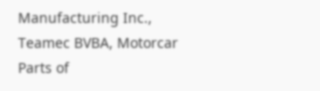Manufacturing Inc., Teamec BVBA, Motorcar Parts of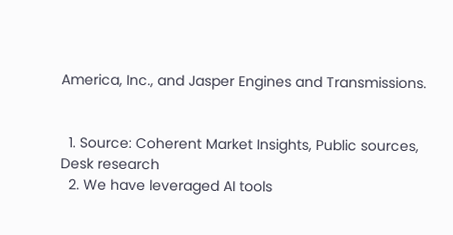America, Inc., and Jasper Engines and Transmissions.


  1. Source: Coherent Market Insights, Public sources, Desk research
  2. We have leveraged AI tools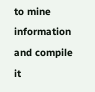to mine information and compile it